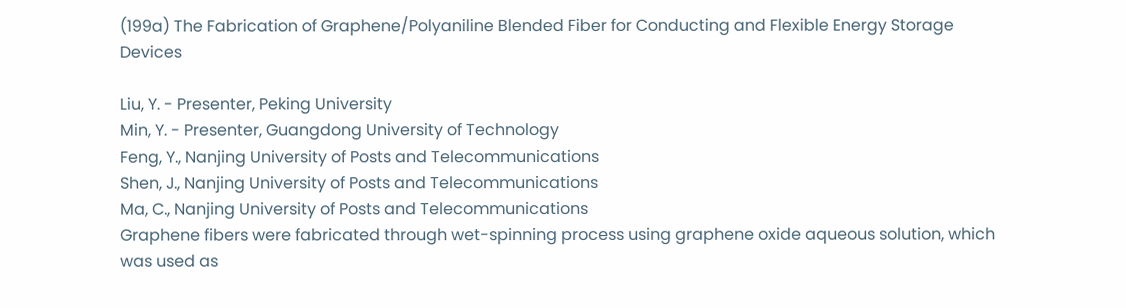(199a) The Fabrication of Graphene/Polyaniline Blended Fiber for Conducting and Flexible Energy Storage Devices

Liu, Y. - Presenter, Peking University
Min, Y. - Presenter, Guangdong University of Technology
Feng, Y., Nanjing University of Posts and Telecommunications
Shen, J., Nanjing University of Posts and Telecommunications
Ma, C., Nanjing University of Posts and Telecommunications
Graphene fibers were fabricated through wet-spinning process using graphene oxide aqueous solution, which was used as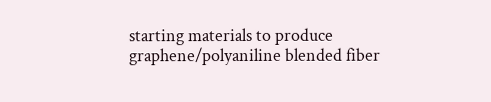starting materials to produce graphene/polyaniline blended fiber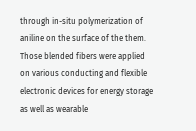through in-situ polymerization of aniline on the surface of the them. Those blended fibers were applied on various conducting and flexible electronic devices for energy storage as well as wearable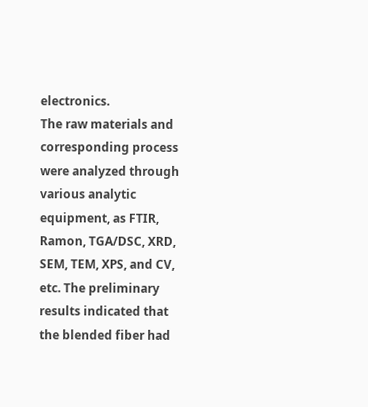electronics.
The raw materials and corresponding process were analyzed through various analytic equipment, as FTIR, Ramon, TGA/DSC, XRD, SEM, TEM, XPS, and CV, etc. The preliminary results indicated that the blended fiber had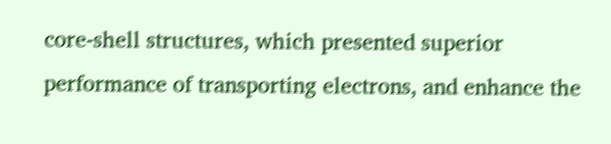core-shell structures, which presented superior performance of transporting electrons, and enhance the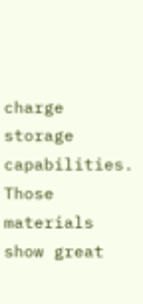charge storage capabilities. Those materials show great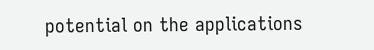potential on the applications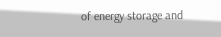of energy storage and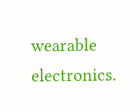wearable electronics.